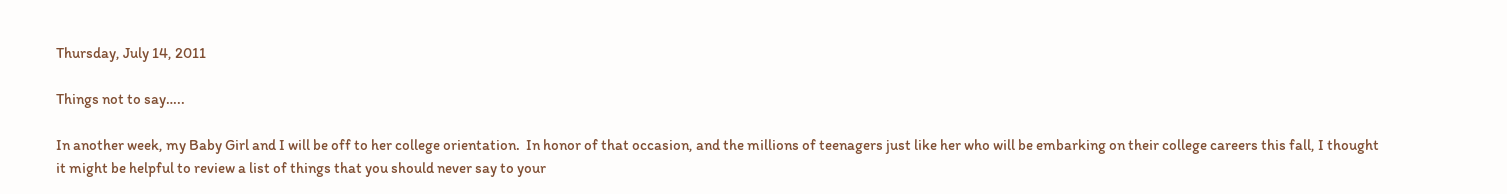Thursday, July 14, 2011

Things not to say…..

In another week, my Baby Girl and I will be off to her college orientation.  In honor of that occasion, and the millions of teenagers just like her who will be embarking on their college careers this fall, I thought it might be helpful to review a list of things that you should never say to your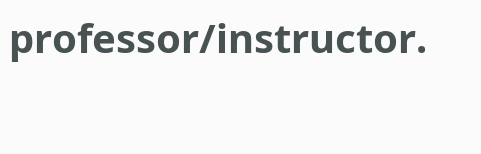professor/instructor.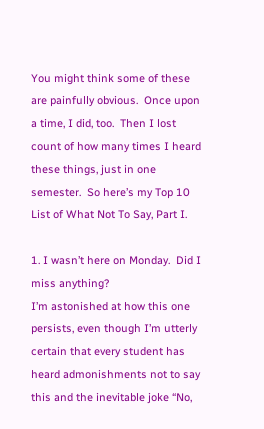You might think some of these are painfully obvious.  Once upon a time, I did, too.  Then I lost count of how many times I heard these things, just in one semester.  So here’s my Top 10 List of What Not To Say, Part I.

1. I wasn’t here on Monday.  Did I miss anything?
I’m astonished at how this one persists, even though I’m utterly certain that every student has heard admonishments not to say this and the inevitable joke “No,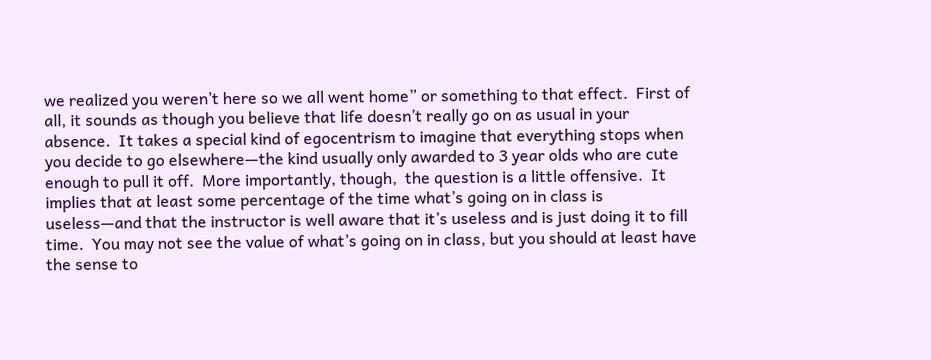we realized you weren’t here so we all went home” or something to that effect.  First of all, it sounds as though you believe that life doesn’t really go on as usual in your absence.  It takes a special kind of egocentrism to imagine that everything stops when you decide to go elsewhere—the kind usually only awarded to 3 year olds who are cute enough to pull it off.  More importantly, though,  the question is a little offensive.  It implies that at least some percentage of the time what’s going on in class is useless—and that the instructor is well aware that it’s useless and is just doing it to fill time.  You may not see the value of what’s going on in class, but you should at least have the sense to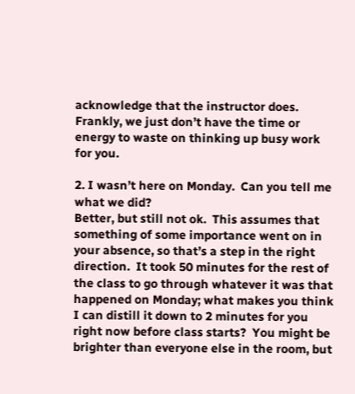acknowledge that the instructor does.  Frankly, we just don’t have the time or energy to waste on thinking up busy work for you.

2. I wasn’t here on Monday.  Can you tell me what we did?
Better, but still not ok.  This assumes that something of some importance went on in your absence, so that’s a step in the right direction.  It took 50 minutes for the rest of the class to go through whatever it was that happened on Monday; what makes you think I can distill it down to 2 minutes for you right now before class starts?  You might be brighter than everyone else in the room, but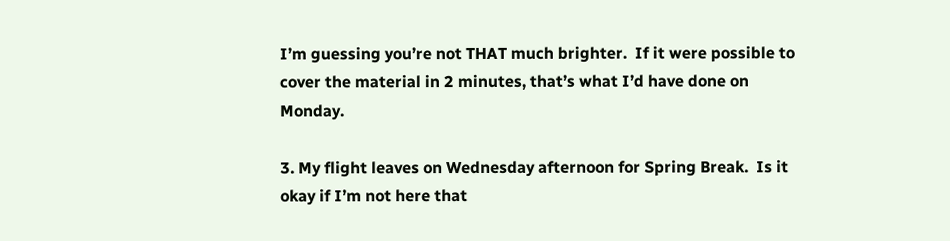I’m guessing you’re not THAT much brighter.  If it were possible to cover the material in 2 minutes, that’s what I’d have done on Monday.

3. My flight leaves on Wednesday afternoon for Spring Break.  Is it okay if I’m not here that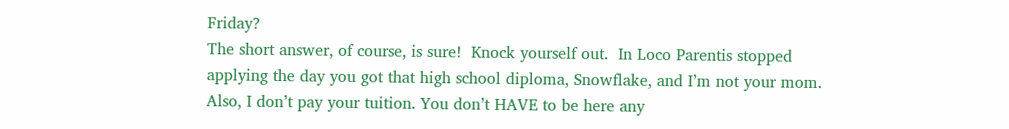Friday?
The short answer, of course, is sure!  Knock yourself out.  In Loco Parentis stopped applying the day you got that high school diploma, Snowflake, and I’m not your mom.  Also, I don’t pay your tuition. You don’t HAVE to be here any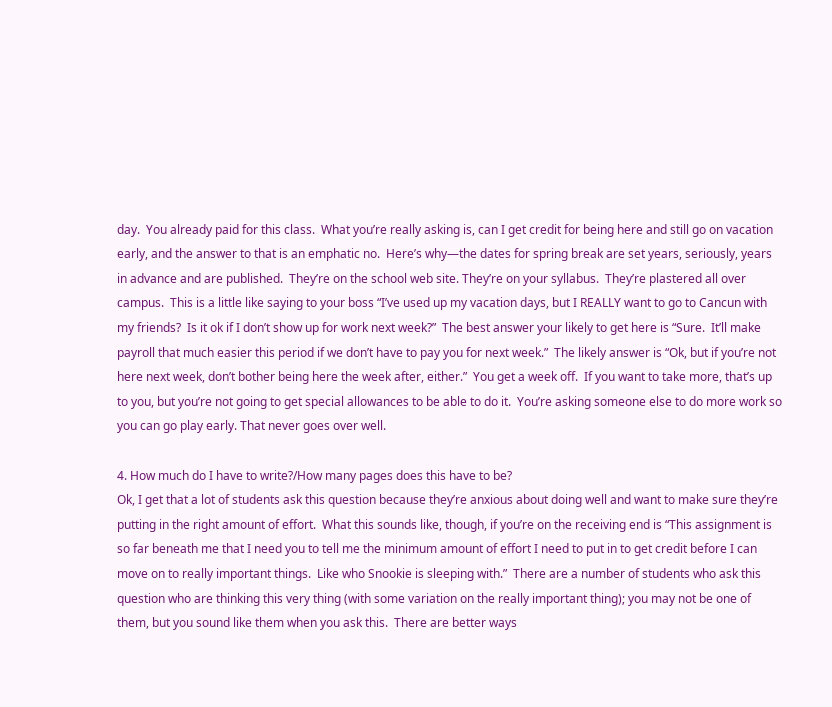day.  You already paid for this class.  What you’re really asking is, can I get credit for being here and still go on vacation early, and the answer to that is an emphatic no.  Here’s why—the dates for spring break are set years, seriously, years in advance and are published.  They’re on the school web site. They’re on your syllabus.  They’re plastered all over campus.  This is a little like saying to your boss “I’ve used up my vacation days, but I REALLY want to go to Cancun with my friends?  Is it ok if I don’t show up for work next week?”  The best answer your likely to get here is “Sure.  It’ll make payroll that much easier this period if we don’t have to pay you for next week.”  The likely answer is “Ok, but if you’re not here next week, don’t bother being here the week after, either.”  You get a week off.  If you want to take more, that’s up to you, but you’re not going to get special allowances to be able to do it.  You’re asking someone else to do more work so you can go play early. That never goes over well.

4. How much do I have to write?/How many pages does this have to be?
Ok, I get that a lot of students ask this question because they’re anxious about doing well and want to make sure they’re putting in the right amount of effort.  What this sounds like, though, if you’re on the receiving end is “This assignment is so far beneath me that I need you to tell me the minimum amount of effort I need to put in to get credit before I can move on to really important things.  Like who Snookie is sleeping with.”  There are a number of students who ask this question who are thinking this very thing (with some variation on the really important thing); you may not be one of them, but you sound like them when you ask this.  There are better ways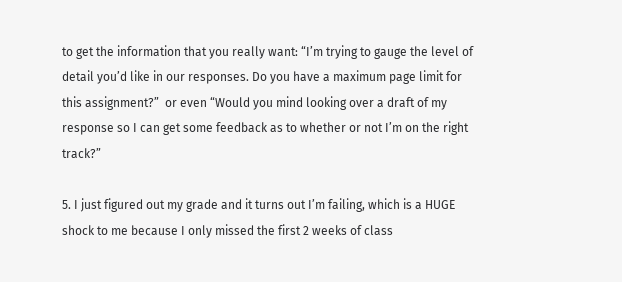to get the information that you really want: “I’m trying to gauge the level of detail you’d like in our responses. Do you have a maximum page limit for this assignment?”  or even “Would you mind looking over a draft of my response so I can get some feedback as to whether or not I’m on the right track?”

5. I just figured out my grade and it turns out I’m failing, which is a HUGE shock to me because I only missed the first 2 weeks of class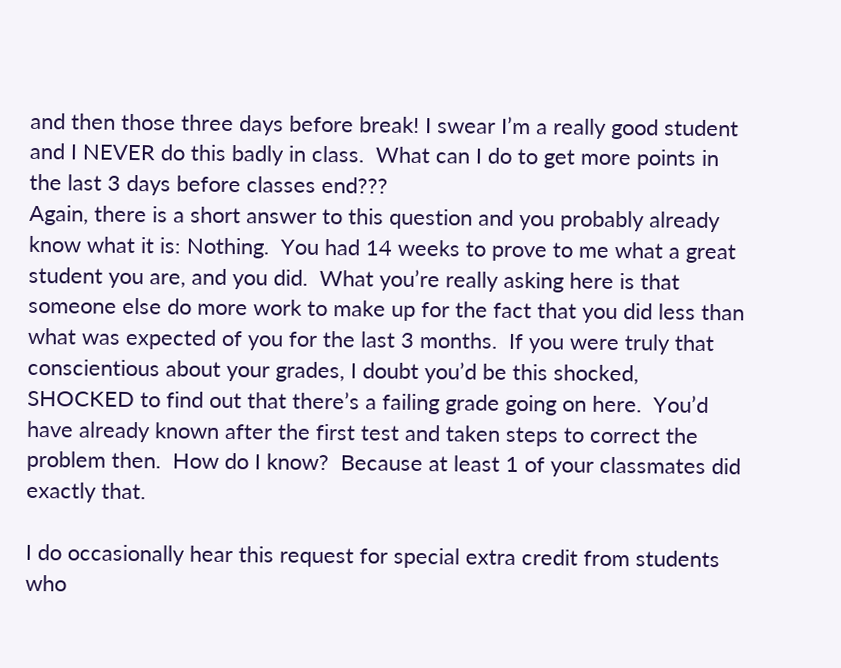and then those three days before break! I swear I’m a really good student and I NEVER do this badly in class.  What can I do to get more points in the last 3 days before classes end???
Again, there is a short answer to this question and you probably already know what it is: Nothing.  You had 14 weeks to prove to me what a great student you are, and you did.  What you’re really asking here is that someone else do more work to make up for the fact that you did less than what was expected of you for the last 3 months.  If you were truly that conscientious about your grades, I doubt you’d be this shocked, SHOCKED to find out that there’s a failing grade going on here.  You’d have already known after the first test and taken steps to correct the problem then.  How do I know?  Because at least 1 of your classmates did exactly that.

I do occasionally hear this request for special extra credit from students who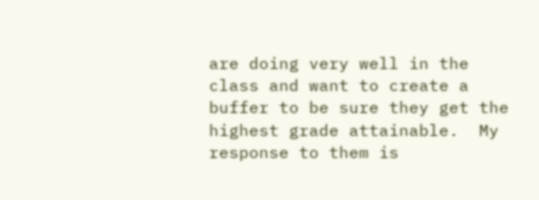are doing very well in the class and want to create a buffer to be sure they get the highest grade attainable.  My response to them is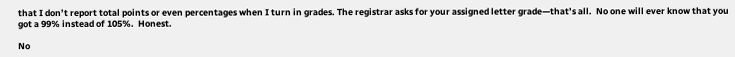that I don’t report total points or even percentages when I turn in grades. The registrar asks for your assigned letter grade—that’s all.  No one will ever know that you got a 99% instead of 105%.  Honest.

No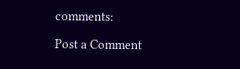comments:

Post a Comment